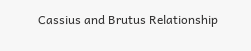Cassius and Brutus Relationship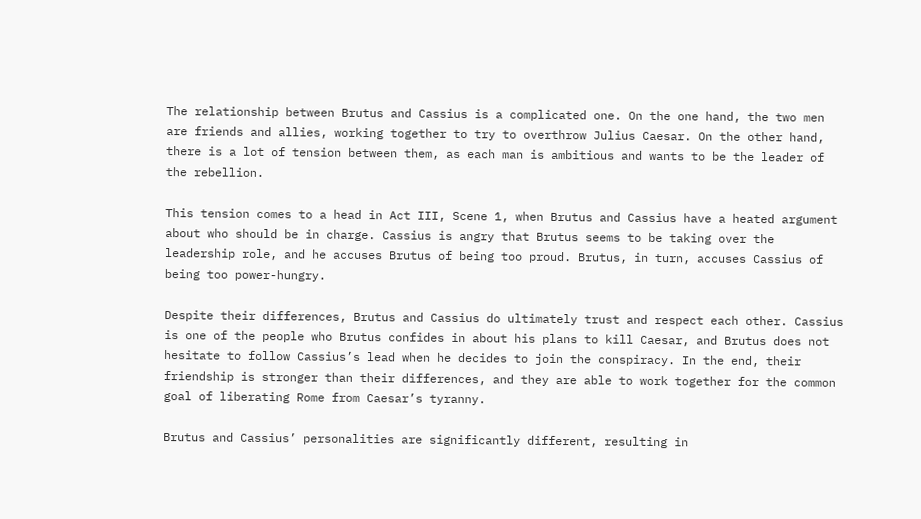The relationship between Brutus and Cassius is a complicated one. On the one hand, the two men are friends and allies, working together to try to overthrow Julius Caesar. On the other hand, there is a lot of tension between them, as each man is ambitious and wants to be the leader of the rebellion.

This tension comes to a head in Act III, Scene 1, when Brutus and Cassius have a heated argument about who should be in charge. Cassius is angry that Brutus seems to be taking over the leadership role, and he accuses Brutus of being too proud. Brutus, in turn, accuses Cassius of being too power-hungry.

Despite their differences, Brutus and Cassius do ultimately trust and respect each other. Cassius is one of the people who Brutus confides in about his plans to kill Caesar, and Brutus does not hesitate to follow Cassius’s lead when he decides to join the conspiracy. In the end, their friendship is stronger than their differences, and they are able to work together for the common goal of liberating Rome from Caesar’s tyranny.

Brutus and Cassius’ personalities are significantly different, resulting in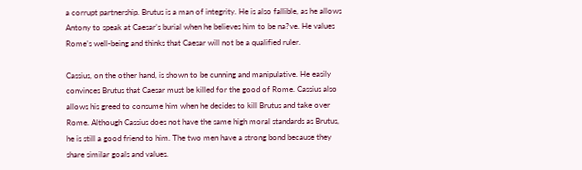a corrupt partnership. Brutus is a man of integrity. He is also fallible, as he allows Antony to speak at Caesar’s burial when he believes him to be na?ve. He values Rome’s well-being and thinks that Caesar will not be a qualified ruler.

Cassius, on the other hand, is shown to be cunning and manipulative. He easily convinces Brutus that Caesar must be killed for the good of Rome. Cassius also allows his greed to consume him when he decides to kill Brutus and take over Rome. Although Cassius does not have the same high moral standards as Brutus, he is still a good friend to him. The two men have a strong bond because they share similar goals and values.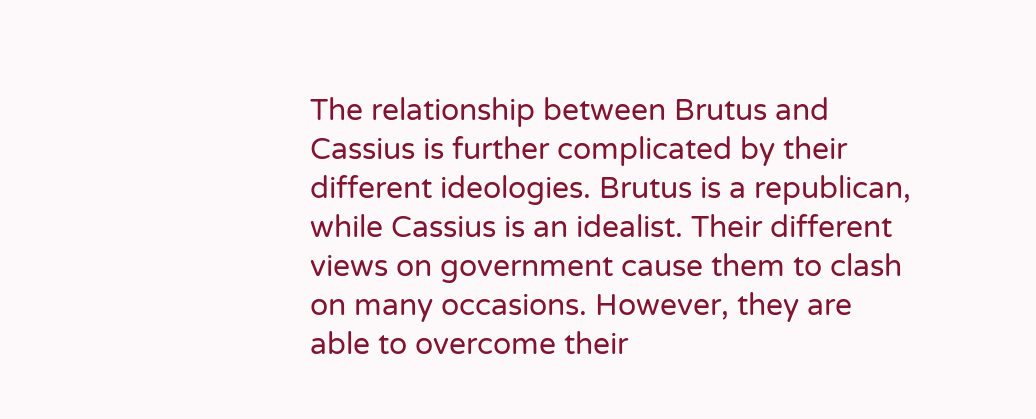The relationship between Brutus and Cassius is further complicated by their different ideologies. Brutus is a republican, while Cassius is an idealist. Their different views on government cause them to clash on many occasions. However, they are able to overcome their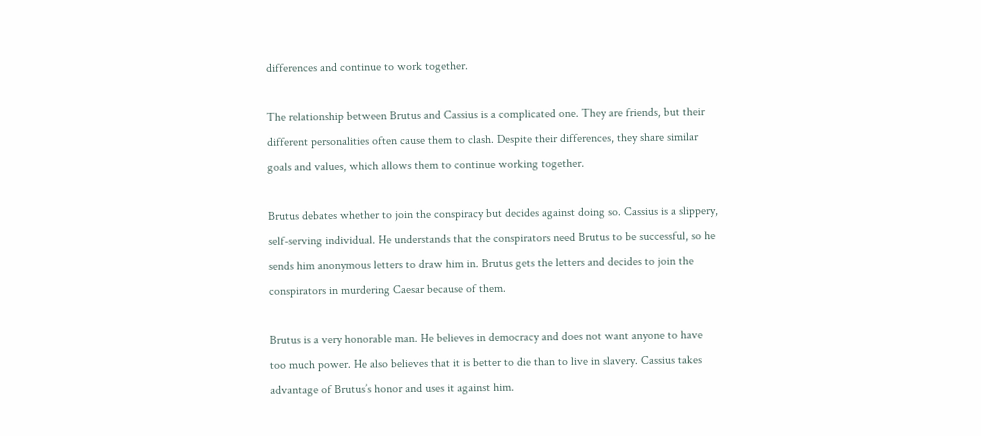differences and continue to work together.

The relationship between Brutus and Cassius is a complicated one. They are friends, but their different personalities often cause them to clash. Despite their differences, they share similar goals and values, which allows them to continue working together.

Brutus debates whether to join the conspiracy but decides against doing so. Cassius is a slippery, self-serving individual. He understands that the conspirators need Brutus to be successful, so he sends him anonymous letters to draw him in. Brutus gets the letters and decides to join the conspirators in murdering Caesar because of them.

Brutus is a very honorable man. He believes in democracy and does not want anyone to have too much power. He also believes that it is better to die than to live in slavery. Cassius takes advantage of Brutus’s honor and uses it against him.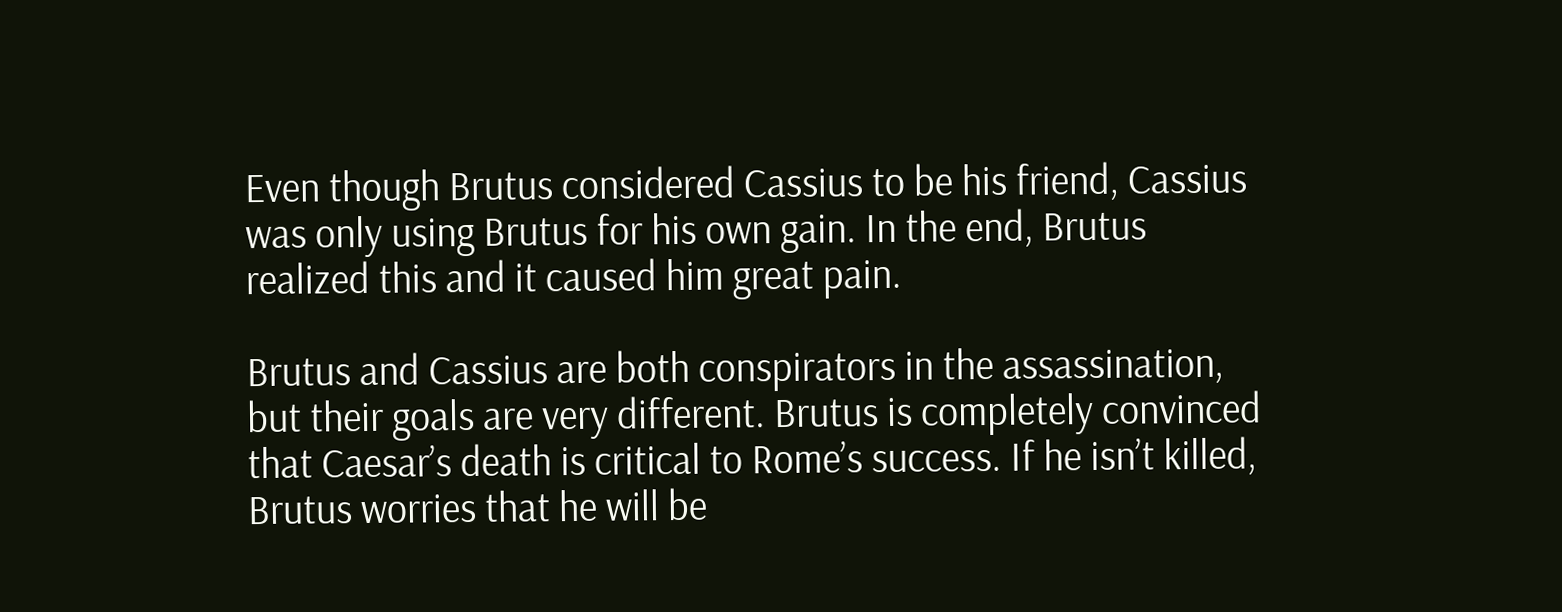Even though Brutus considered Cassius to be his friend, Cassius was only using Brutus for his own gain. In the end, Brutus realized this and it caused him great pain.

Brutus and Cassius are both conspirators in the assassination, but their goals are very different. Brutus is completely convinced that Caesar’s death is critical to Rome’s success. If he isn’t killed, Brutus worries that he will be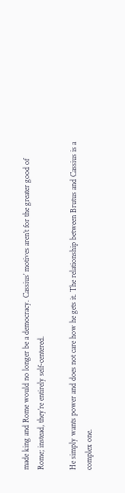made king and Rome would no longer be a democracy. Cassius’ motives aren’t for the greater good of Rome; instead, they’re entirely self-centered.

He simply wants power and does not care how he gets it. The relationship between Brutus and Cassius is a complex one.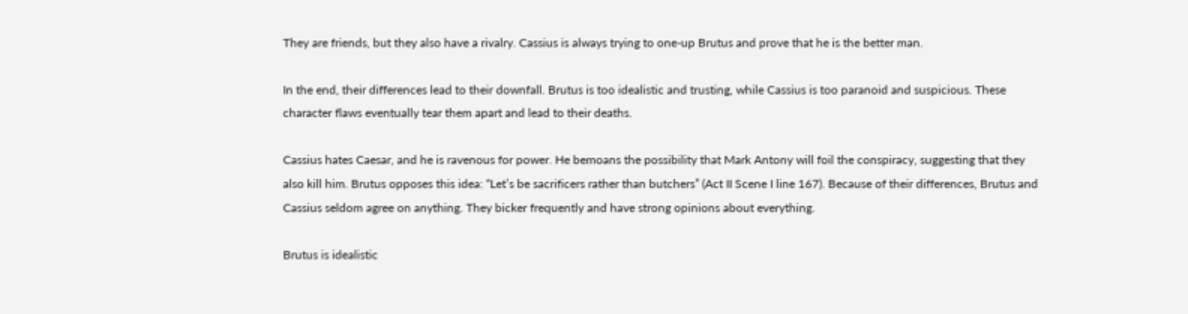They are friends, but they also have a rivalry. Cassius is always trying to one-up Brutus and prove that he is the better man.

In the end, their differences lead to their downfall. Brutus is too idealistic and trusting, while Cassius is too paranoid and suspicious. These character flaws eventually tear them apart and lead to their deaths.

Cassius hates Caesar, and he is ravenous for power. He bemoans the possibility that Mark Antony will foil the conspiracy, suggesting that they also kill him. Brutus opposes this idea: “Let’s be sacrificers rather than butchers” (Act II Scene I line 167). Because of their differences, Brutus and Cassius seldom agree on anything. They bicker frequently and have strong opinions about everything.

Brutus is idealistic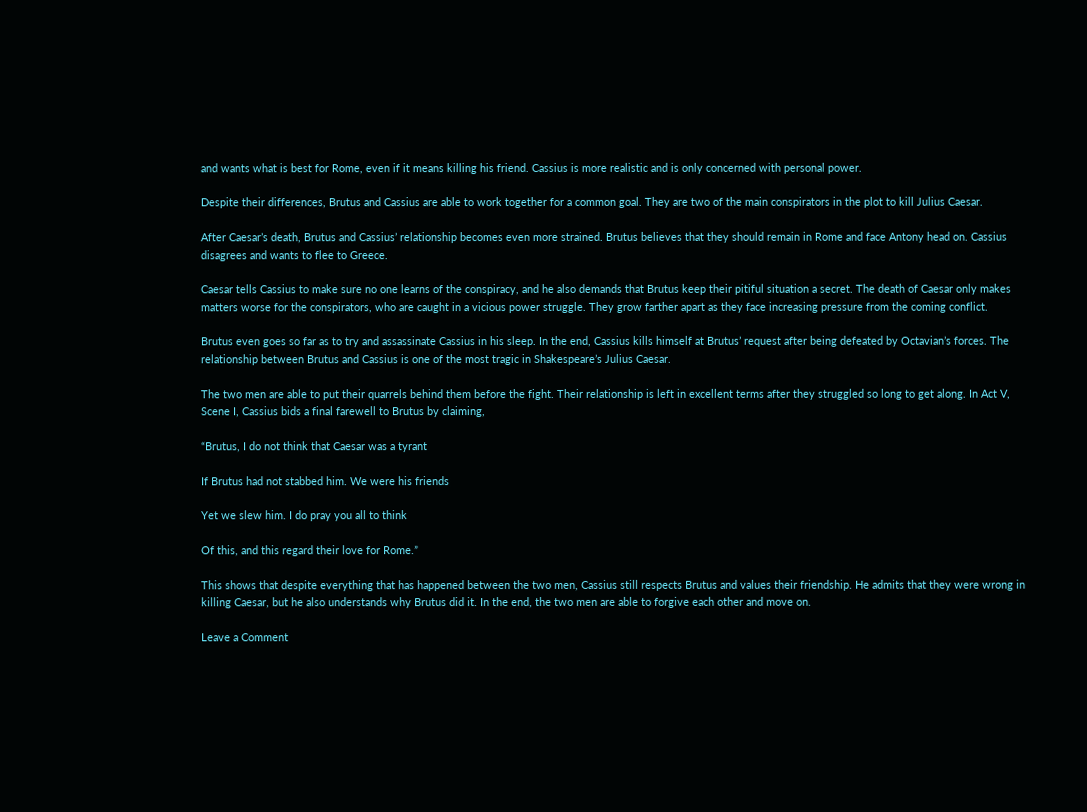and wants what is best for Rome, even if it means killing his friend. Cassius is more realistic and is only concerned with personal power.

Despite their differences, Brutus and Cassius are able to work together for a common goal. They are two of the main conspirators in the plot to kill Julius Caesar.

After Caesar’s death, Brutus and Cassius’ relationship becomes even more strained. Brutus believes that they should remain in Rome and face Antony head on. Cassius disagrees and wants to flee to Greece.

Caesar tells Cassius to make sure no one learns of the conspiracy, and he also demands that Brutus keep their pitiful situation a secret. The death of Caesar only makes matters worse for the conspirators, who are caught in a vicious power struggle. They grow farther apart as they face increasing pressure from the coming conflict.

Brutus even goes so far as to try and assassinate Cassius in his sleep. In the end, Cassius kills himself at Brutus’ request after being defeated by Octavian’s forces. The relationship between Brutus and Cassius is one of the most tragic in Shakespeare’s Julius Caesar.

The two men are able to put their quarrels behind them before the fight. Their relationship is left in excellent terms after they struggled so long to get along. In Act V, Scene I, Cassius bids a final farewell to Brutus by claiming,

“Brutus, I do not think that Caesar was a tyrant

If Brutus had not stabbed him. We were his friends

Yet we slew him. I do pray you all to think

Of this, and this regard their love for Rome.”

This shows that despite everything that has happened between the two men, Cassius still respects Brutus and values their friendship. He admits that they were wrong in killing Caesar, but he also understands why Brutus did it. In the end, the two men are able to forgive each other and move on.

Leave a Comment